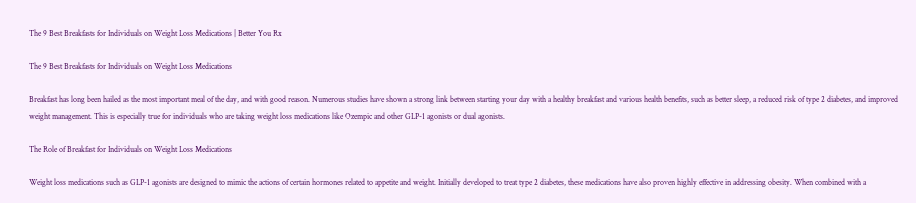The 9 Best Breakfasts for Individuals on Weight Loss Medications | Better You Rx

The 9 Best Breakfasts for Individuals on Weight Loss Medications

Breakfast has long been hailed as the most important meal of the day, and with good reason. Numerous studies have shown a strong link between starting your day with a healthy breakfast and various health benefits, such as better sleep, a reduced risk of type 2 diabetes, and improved weight management. This is especially true for individuals who are taking weight loss medications like Ozempic and other GLP-1 agonists or dual agonists.

The Role of Breakfast for Individuals on Weight Loss Medications

Weight loss medications such as GLP-1 agonists are designed to mimic the actions of certain hormones related to appetite and weight. Initially developed to treat type 2 diabetes, these medications have also proven highly effective in addressing obesity. When combined with a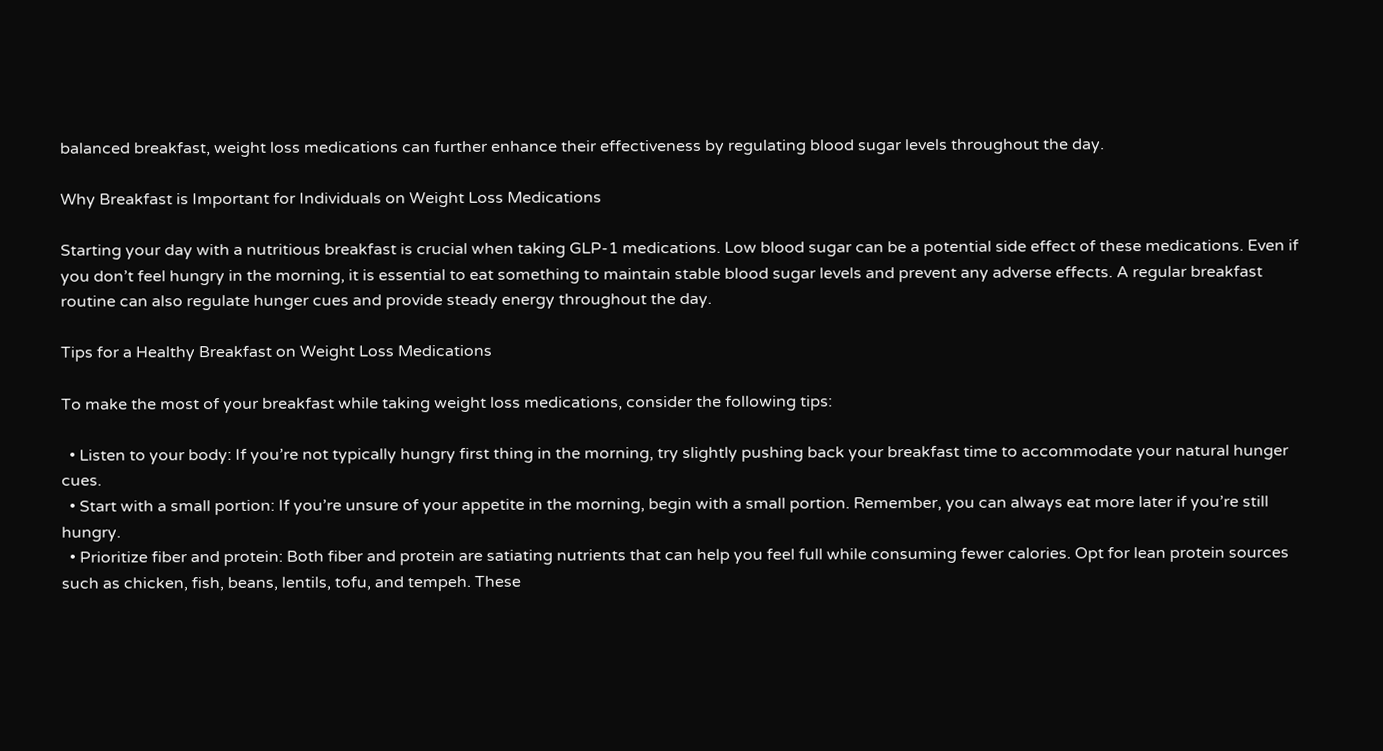balanced breakfast, weight loss medications can further enhance their effectiveness by regulating blood sugar levels throughout the day.

Why Breakfast is Important for Individuals on Weight Loss Medications

Starting your day with a nutritious breakfast is crucial when taking GLP-1 medications. Low blood sugar can be a potential side effect of these medications. Even if you don’t feel hungry in the morning, it is essential to eat something to maintain stable blood sugar levels and prevent any adverse effects. A regular breakfast routine can also regulate hunger cues and provide steady energy throughout the day.

Tips for a Healthy Breakfast on Weight Loss Medications

To make the most of your breakfast while taking weight loss medications, consider the following tips:

  • Listen to your body: If you’re not typically hungry first thing in the morning, try slightly pushing back your breakfast time to accommodate your natural hunger cues.
  • Start with a small portion: If you’re unsure of your appetite in the morning, begin with a small portion. Remember, you can always eat more later if you’re still hungry.
  • Prioritize fiber and protein: Both fiber and protein are satiating nutrients that can help you feel full while consuming fewer calories. Opt for lean protein sources such as chicken, fish, beans, lentils, tofu, and tempeh. These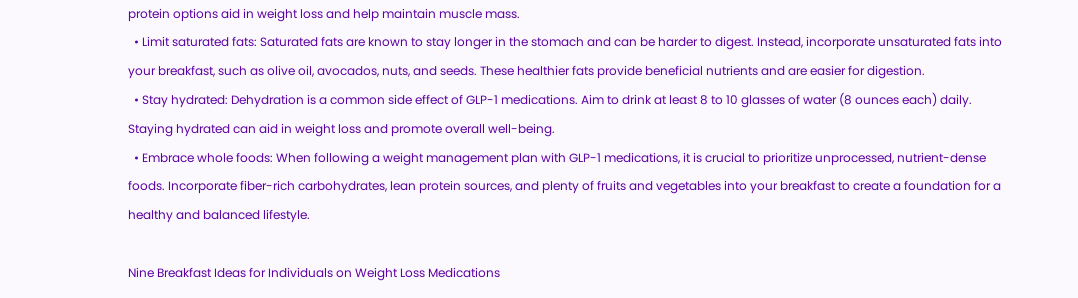protein options aid in weight loss and help maintain muscle mass.
  • Limit saturated fats: Saturated fats are known to stay longer in the stomach and can be harder to digest. Instead, incorporate unsaturated fats into your breakfast, such as olive oil, avocados, nuts, and seeds. These healthier fats provide beneficial nutrients and are easier for digestion.
  • Stay hydrated: Dehydration is a common side effect of GLP-1 medications. Aim to drink at least 8 to 10 glasses of water (8 ounces each) daily. Staying hydrated can aid in weight loss and promote overall well-being.
  • Embrace whole foods: When following a weight management plan with GLP-1 medications, it is crucial to prioritize unprocessed, nutrient-dense foods. Incorporate fiber-rich carbohydrates, lean protein sources, and plenty of fruits and vegetables into your breakfast to create a foundation for a healthy and balanced lifestyle.

Nine Breakfast Ideas for Individuals on Weight Loss Medications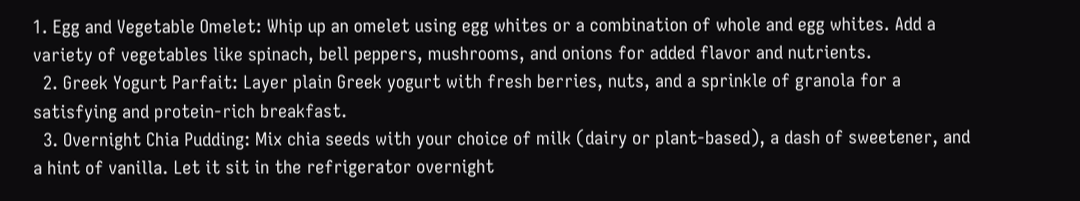1. Egg and Vegetable Omelet: Whip up an omelet using egg whites or a combination of whole and egg whites. Add a variety of vegetables like spinach, bell peppers, mushrooms, and onions for added flavor and nutrients.
  2. Greek Yogurt Parfait: Layer plain Greek yogurt with fresh berries, nuts, and a sprinkle of granola for a satisfying and protein-rich breakfast.
  3. Overnight Chia Pudding: Mix chia seeds with your choice of milk (dairy or plant-based), a dash of sweetener, and a hint of vanilla. Let it sit in the refrigerator overnight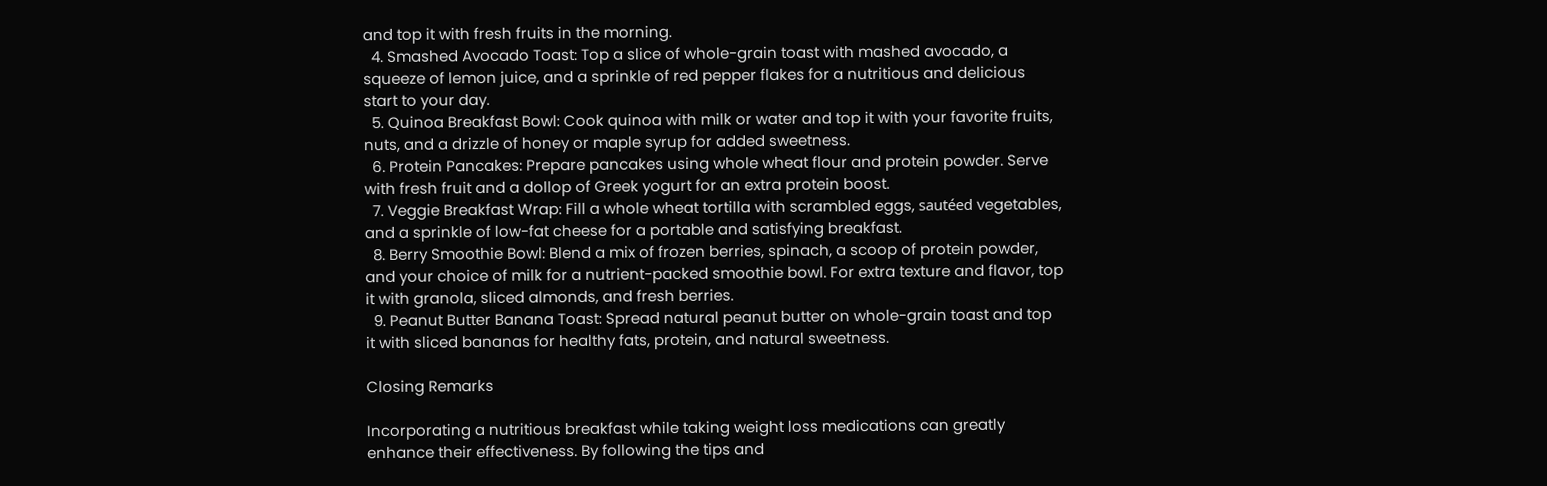and top it with fresh fruits in the morning.
  4. Smashed Avocado Toast: Top a slice of whole-grain toast with mashed avocado, a squeeze of lemon juice, and a sprinkle of red pepper flakes for a nutritious and delicious start to your day.
  5. Quinoa Breakfast Bowl: Cook quinoa with milk or water and top it with your favorite fruits, nuts, and a drizzle of honey or maple syrup for added sweetness.
  6. Protein Pancakes: Prepare pancakes using whole wheat flour and protein powder. Serve with fresh fruit and a dollop of Greek yogurt for an extra protein boost.
  7. Veggie Breakfast Wrap: Fill a whole wheat tortilla with scrambled eggs, sautéed vegetables, and a sprinkle of low-fat cheese for a portable and satisfying breakfast.
  8. Berry Smoothie Bowl: Blend a mix of frozen berries, spinach, a scoop of protein powder, and your choice of milk for a nutrient-packed smoothie bowl. For extra texture and flavor, top it with granola, sliced almonds, and fresh berries.
  9. Peanut Butter Banana Toast: Spread natural peanut butter on whole-grain toast and top it with sliced bananas for healthy fats, protein, and natural sweetness.

Closing Remarks

Incorporating a nutritious breakfast while taking weight loss medications can greatly enhance their effectiveness. By following the tips and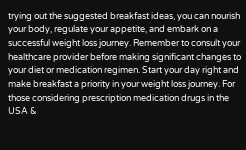trying out the suggested breakfast ideas, you can nourish your body, regulate your appetite, and embark on a successful weight loss journey. Remember to consult your healthcare provider before making significant changes to your diet or medication regimen. Start your day right and make breakfast a priority in your weight loss journey. For those considering prescription medication drugs in the USA &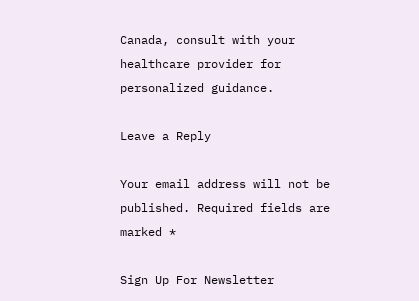Canada, consult with your healthcare provider for personalized guidance.

Leave a Reply

Your email address will not be published. Required fields are marked *

Sign Up For Newsletter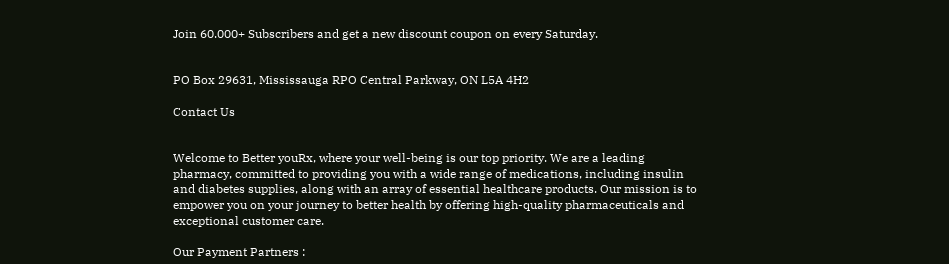Join 60.000+ Subscribers and get a new discount coupon on every Saturday.


PO Box 29631, Mississauga RPO Central Parkway, ON L5A 4H2

Contact Us


Welcome to Better youRx, where your well-being is our top priority. We are a leading pharmacy, committed to providing you with a wide range of medications, including insulin and diabetes supplies, along with an array of essential healthcare products. Our mission is to empower you on your journey to better health by offering high-quality pharmaceuticals and exceptional customer care.

Our Payment Partners :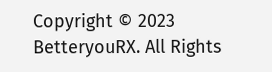Copyright © 2023 BetteryouRX. All Rights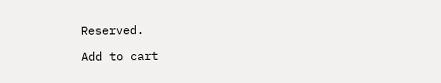Reserved.

Add to cart